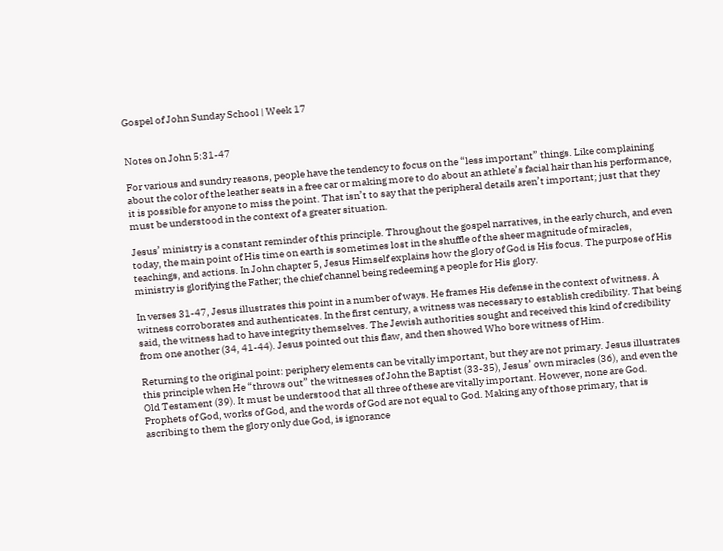Gospel of John Sunday School | Week 17


Notes on John 5:31-47

For various and sundry reasons, people have the tendency to focus on the “less important” things. Like complaining about the color of the leather seats in a free car or making more to do about an athlete’s facial hair than his performance, it is possible for anyone to miss the point. That isn’t to say that the peripheral details aren’t important; just that they must be understood in the context of a greater situation.

Jesus’ ministry is a constant reminder of this principle. Throughout the gospel narratives, in the early church, and even today, the main point of His time on earth is sometimes lost in the shuffle of the sheer magnitude of miracles, teachings, and actions. In John chapter 5, Jesus Himself explains how the glory of God is His focus. The purpose of His ministry is glorifying the Father; the chief channel being redeeming a people for His glory.

In verses 31-47, Jesus illustrates this point in a number of ways. He frames His defense in the context of witness. A witness corroborates and authenticates. In the first century, a witness was necessary to establish credibility. That being said, the witness had to have integrity themselves. The Jewish authorities sought and received this kind of credibility from one another (34, 41-44). Jesus pointed out this flaw, and then showed Who bore witness of Him.

Returning to the original point: periphery elements can be vitally important, but they are not primary. Jesus illustrates this principle when He “throws out” the witnesses of John the Baptist (33-35), Jesus’ own miracles (36), and even the Old Testament (39). It must be understood that all three of these are vitally important. However, none are God. Prophets of God, works of God, and the words of God are not equal to God. Making any of those primary, that is ascribing to them the glory only due God, is ignorance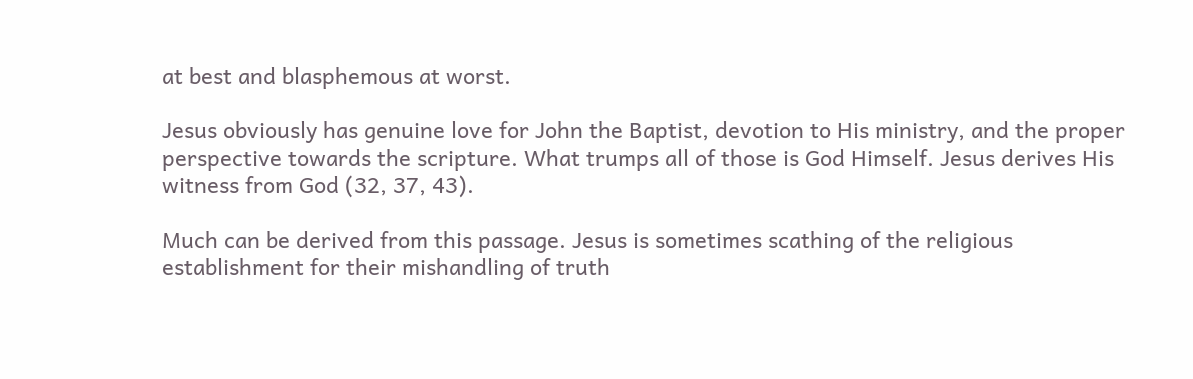at best and blasphemous at worst.

Jesus obviously has genuine love for John the Baptist, devotion to His ministry, and the proper perspective towards the scripture. What trumps all of those is God Himself. Jesus derives His witness from God (32, 37, 43).

Much can be derived from this passage. Jesus is sometimes scathing of the religious establishment for their mishandling of truth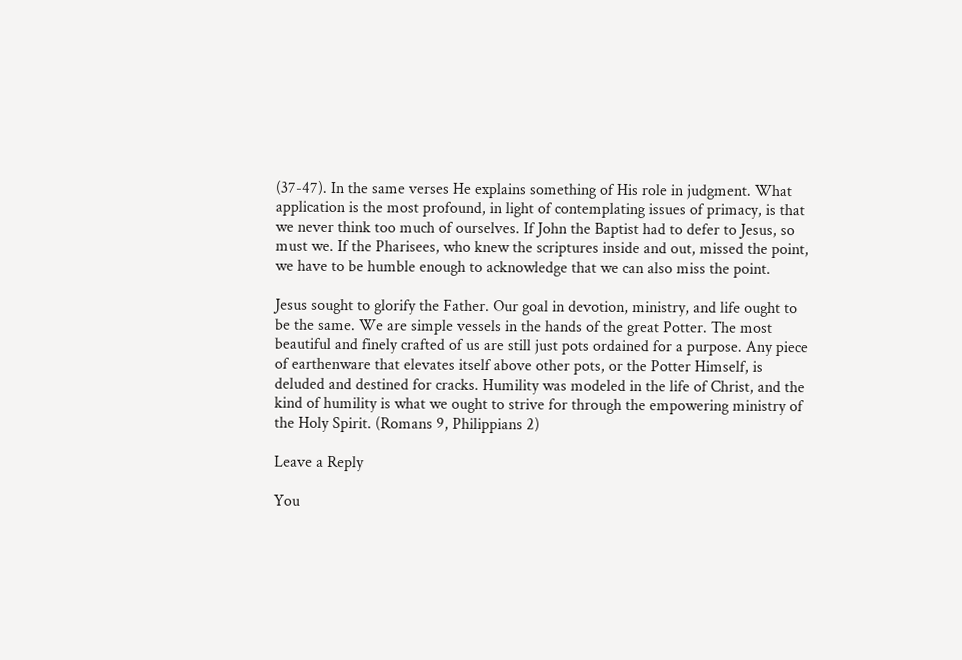(37-47). In the same verses He explains something of His role in judgment. What application is the most profound, in light of contemplating issues of primacy, is that we never think too much of ourselves. If John the Baptist had to defer to Jesus, so must we. If the Pharisees, who knew the scriptures inside and out, missed the point, we have to be humble enough to acknowledge that we can also miss the point.

Jesus sought to glorify the Father. Our goal in devotion, ministry, and life ought to be the same. We are simple vessels in the hands of the great Potter. The most beautiful and finely crafted of us are still just pots ordained for a purpose. Any piece of earthenware that elevates itself above other pots, or the Potter Himself, is deluded and destined for cracks. Humility was modeled in the life of Christ, and the kind of humility is what we ought to strive for through the empowering ministry of the Holy Spirit. (Romans 9, Philippians 2)

Leave a Reply

You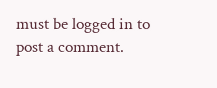must be logged in to post a comment.